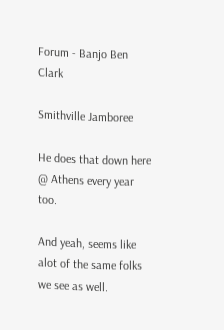Forum - Banjo Ben Clark

Smithville Jamboree

He does that down here @ Athens every year too.

And yeah, seems like alot of the same folks we see as well.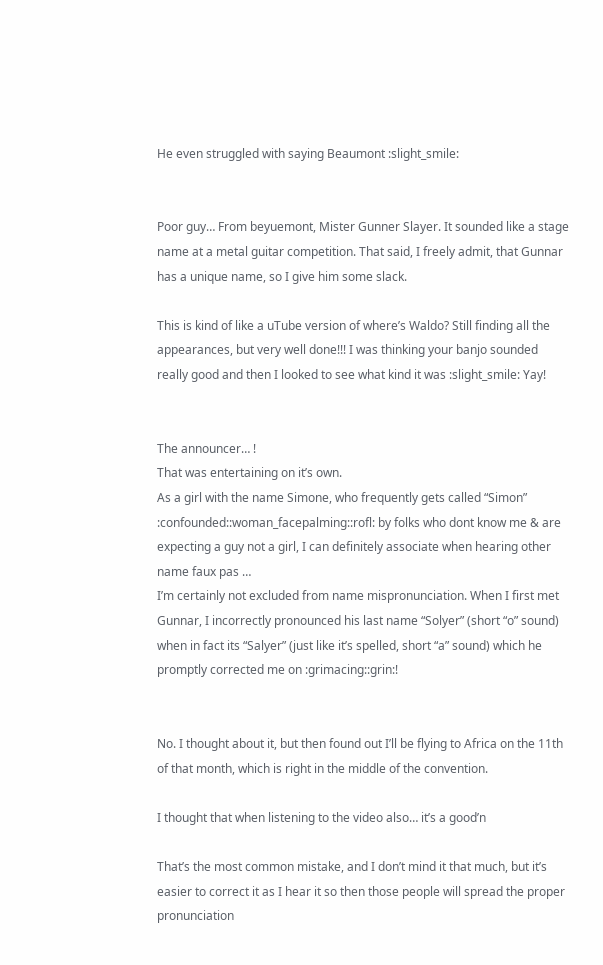He even struggled with saying Beaumont :slight_smile:


Poor guy… From beyuemont, Mister Gunner Slayer. It sounded like a stage name at a metal guitar competition. That said, I freely admit, that Gunnar has a unique name, so I give him some slack.

This is kind of like a uTube version of where’s Waldo? Still finding all the appearances, but very well done!!! I was thinking your banjo sounded really good and then I looked to see what kind it was :slight_smile: Yay!


The announcer… !
That was entertaining on it’s own.
As a girl with the name Simone, who frequently gets called “Simon” :confounded::woman_facepalming::rofl: by folks who dont know me & are expecting a guy not a girl, I can definitely associate when hearing other name faux pas …
I’m certainly not excluded from name mispronunciation. When I first met Gunnar, I incorrectly pronounced his last name “Solyer” (short “o” sound) when in fact its “Salyer” (just like it’s spelled, short “a” sound) which he promptly corrected me on :grimacing::grin:!


No. I thought about it, but then found out I’ll be flying to Africa on the 11th of that month, which is right in the middle of the convention.

I thought that when listening to the video also… it’s a good’n

That’s the most common mistake, and I don’t mind it that much, but it’s easier to correct it as I hear it so then those people will spread the proper pronunciation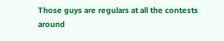Those guys are regulars at all the contests around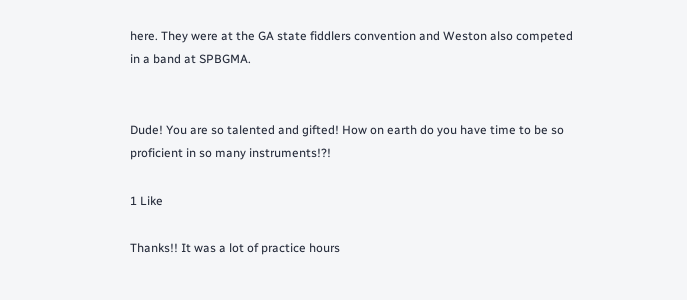here. They were at the GA state fiddlers convention and Weston also competed in a band at SPBGMA.


Dude! You are so talented and gifted! How on earth do you have time to be so proficient in so many instruments!?!

1 Like

Thanks!! It was a lot of practice hours